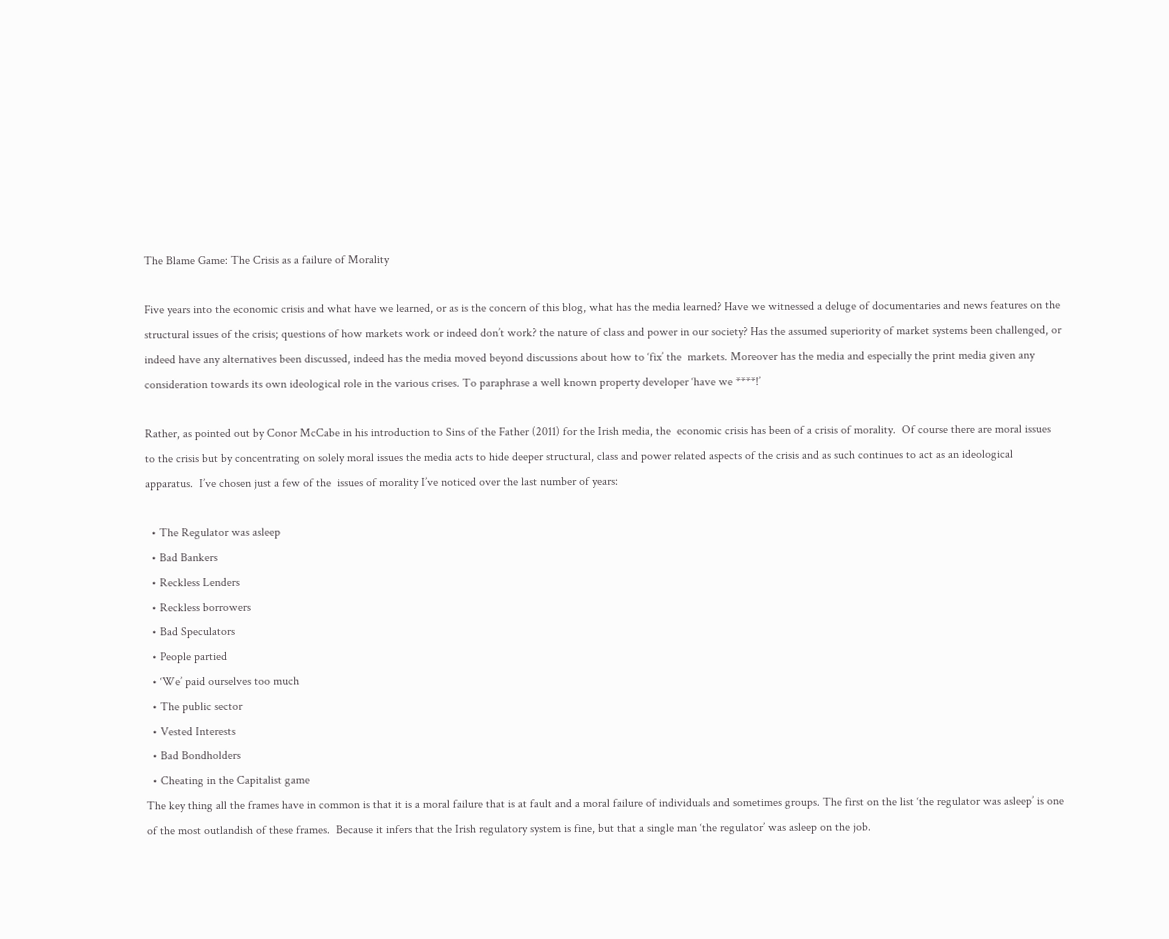The Blame Game: The Crisis as a failure of Morality

Five years into the economic crisis and what have we learned, or as is the concern of this blog, what has the media learned? Have we witnessed a deluge of documentaries and news features on the structural issues of the crisis; questions of how markets work or indeed don’t work? the nature of class and power in our society? Has the assumed superiority of market systems been challenged, or indeed have any alternatives been discussed, indeed has the media moved beyond discussions about how to ‘fix’ the  markets. Moreover has the media and especially the print media given any consideration towards its own ideological role in the various crises. To paraphrase a well known property developer ‘have we ****!’

Rather, as pointed out by Conor McCabe in his introduction to Sins of the Father (2011) for the Irish media, the  economic crisis has been of a crisis of morality.  Of course there are moral issues to the crisis but by concentrating on solely moral issues the media acts to hide deeper structural, class and power related aspects of the crisis and as such continues to act as an ideological apparatus.  I’ve chosen just a few of the  issues of morality I’ve noticed over the last number of years:

  • The Regulator was asleep
  • Bad Bankers
  • Reckless Lenders
  • Reckless borrowers
  • Bad Speculators
  • People partied
  • ‘We’ paid ourselves too much
  • The public sector
  • Vested Interests
  • Bad Bondholders
  • Cheating in the Capitalist game
The key thing all the frames have in common is that it is a moral failure that is at fault and a moral failure of individuals and sometimes groups. The first on the list ‘the regulator was asleep’ is one of the most outlandish of these frames.  Because it infers that the Irish regulatory system is fine, but that a single man ‘the regulator’ was asleep on the job.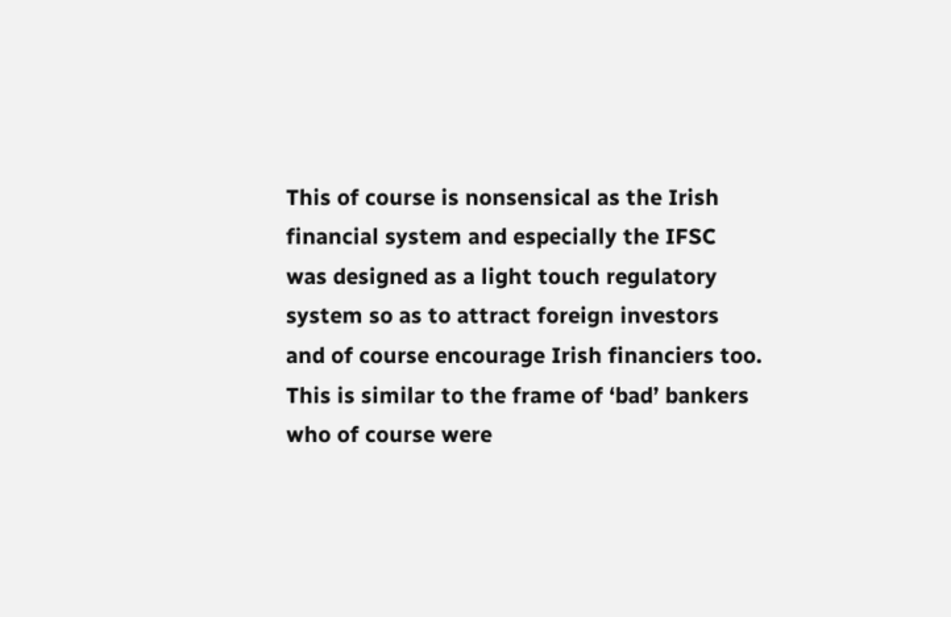This of course is nonsensical as the Irish financial system and especially the IFSC was designed as a light touch regulatory system so as to attract foreign investors and of course encourage Irish financiers too.  This is similar to the frame of ‘bad’ bankers who of course were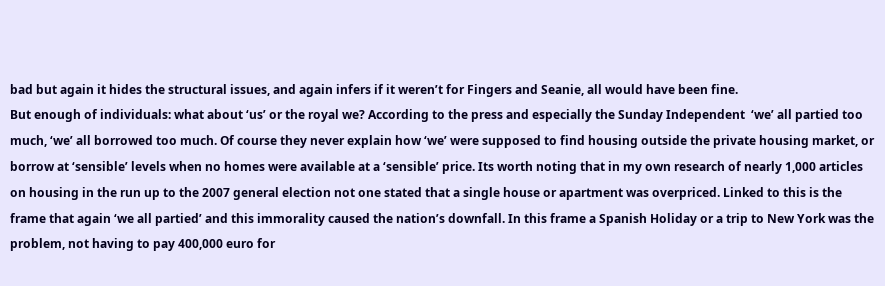bad but again it hides the structural issues, and again infers if it weren’t for Fingers and Seanie, all would have been fine.
But enough of individuals: what about ‘us’ or the royal we? According to the press and especially the Sunday Independent  ‘we’ all partied too much, ‘we’ all borrowed too much. Of course they never explain how ‘we’ were supposed to find housing outside the private housing market, or borrow at ‘sensible’ levels when no homes were available at a ‘sensible’ price. Its worth noting that in my own research of nearly 1,000 articles on housing in the run up to the 2007 general election not one stated that a single house or apartment was overpriced. Linked to this is the frame that again ‘we all partied’ and this immorality caused the nation’s downfall. In this frame a Spanish Holiday or a trip to New York was the problem, not having to pay 400,000 euro for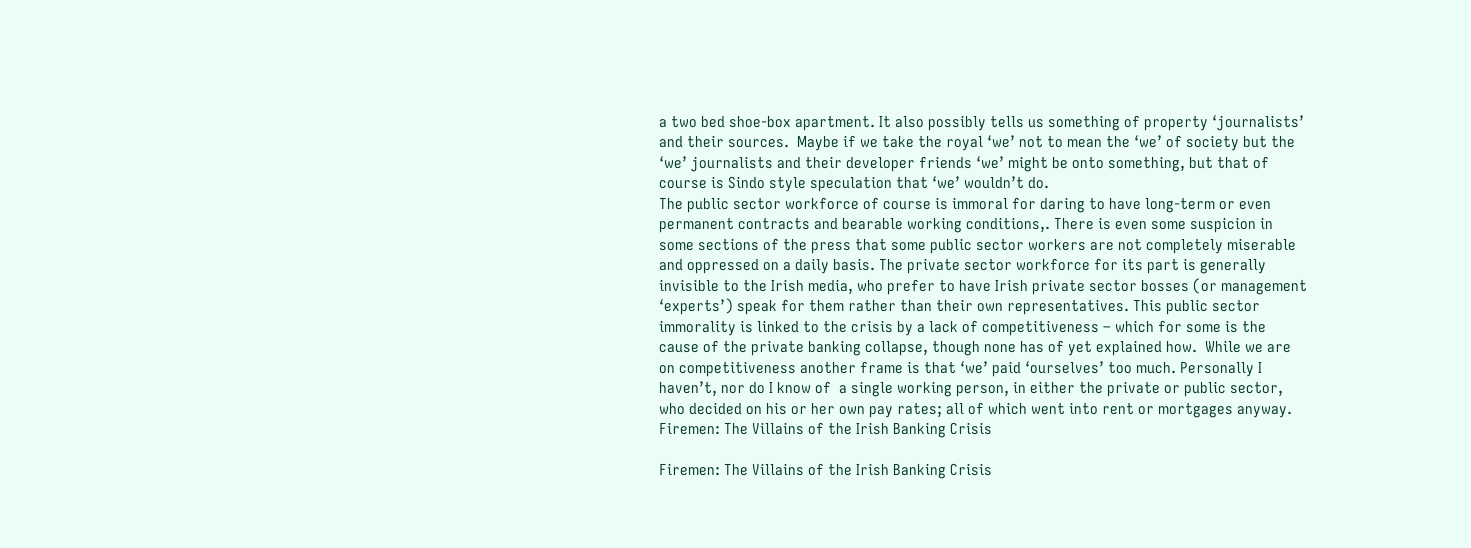a two bed shoe-box apartment. It also possibly tells us something of property ‘journalists’ and their sources.  Maybe if we take the royal ‘we’ not to mean the ‘we’ of society but the ‘we’ journalists and their developer friends ‘we’ might be onto something, but that of course is Sindo style speculation that ‘we’ wouldn’t do.
The public sector workforce of course is immoral for daring to have long-term or even permanent contracts and bearable working conditions,. There is even some suspicion in some sections of the press that some public sector workers are not completely miserable and oppressed on a daily basis. The private sector workforce for its part is generally invisible to the Irish media, who prefer to have Irish private sector bosses (or management ‘experts’) speak for them rather than their own representatives. This public sector immorality is linked to the crisis by a lack of competitiveness – which for some is the cause of the private banking collapse, though none has of yet explained how.  While we are on competitiveness another frame is that ‘we’ paid ‘ourselves’ too much. Personally I haven’t, nor do I know of  a single working person, in either the private or public sector, who decided on his or her own pay rates; all of which went into rent or mortgages anyway.
Firemen: The Villains of the Irish Banking Crisis

Firemen: The Villains of the Irish Banking Crisis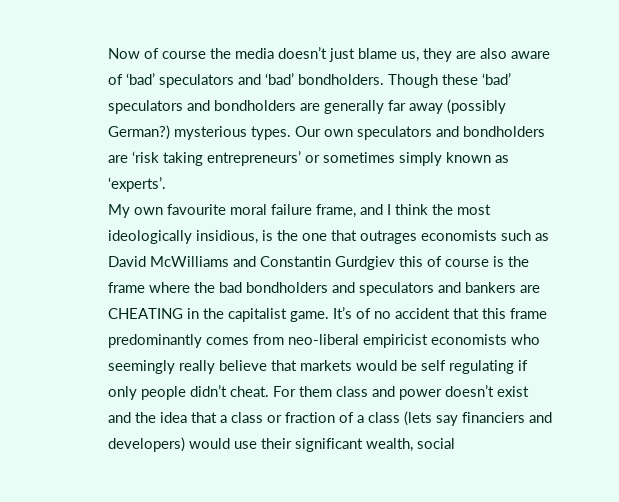Now of course the media doesn’t just blame us, they are also aware of ‘bad’ speculators and ‘bad’ bondholders. Though these ‘bad’ speculators and bondholders are generally far away (possibly German?) mysterious types. Our own speculators and bondholders are ‘risk taking entrepreneurs’ or sometimes simply known as ‘experts’.
My own favourite moral failure frame, and I think the most ideologically insidious, is the one that outrages economists such as David McWilliams and Constantin Gurdgiev this of course is the frame where the bad bondholders and speculators and bankers are CHEATING in the capitalist game. It’s of no accident that this frame predominantly comes from neo-liberal empiricist economists who seemingly really believe that markets would be self regulating if only people didn’t cheat. For them class and power doesn’t exist and the idea that a class or fraction of a class (lets say financiers and developers) would use their significant wealth, social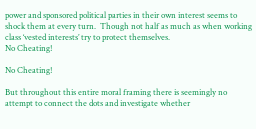power and sponsored political parties in their own interest seems to shock them at every turn.  Though not half as much as when working class ‘vested interests’ try to protect themselves.
No Cheating!

No Cheating!

But throughout this entire moral framing there is seemingly no attempt to connect the dots and investigate whether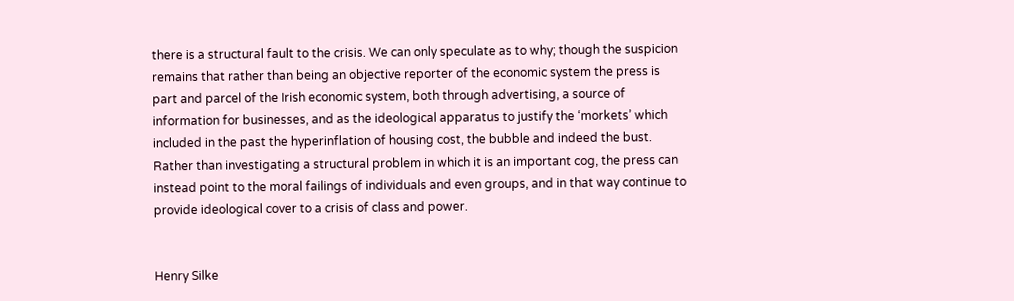there is a structural fault to the crisis. We can only speculate as to why; though the suspicion remains that rather than being an objective reporter of the economic system the press is part and parcel of the Irish economic system, both through advertising, a source of information for businesses, and as the ideological apparatus to justify the ‘morkets’ which included in the past the hyperinflation of housing cost, the bubble and indeed the bust.  Rather than investigating a structural problem in which it is an important cog, the press can instead point to the moral failings of individuals and even groups, and in that way continue to provide ideological cover to a crisis of class and power.


Henry Silke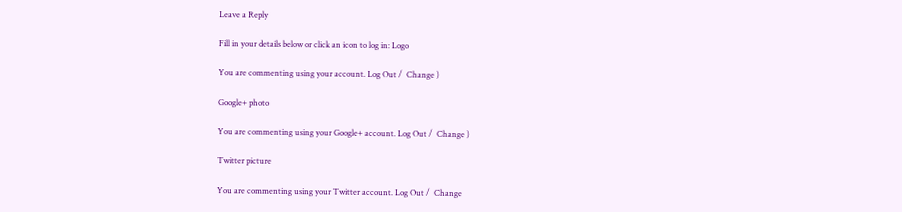Leave a Reply

Fill in your details below or click an icon to log in: Logo

You are commenting using your account. Log Out /  Change )

Google+ photo

You are commenting using your Google+ account. Log Out /  Change )

Twitter picture

You are commenting using your Twitter account. Log Out /  Change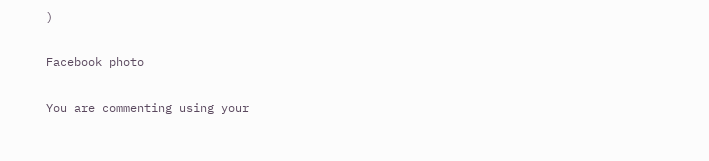)

Facebook photo

You are commenting using your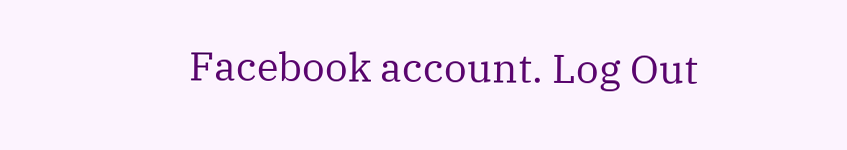Facebook account. Log Out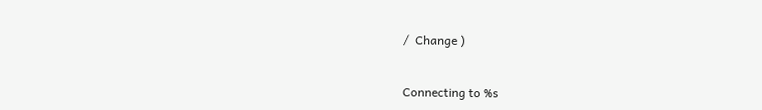/  Change )


Connecting to %s